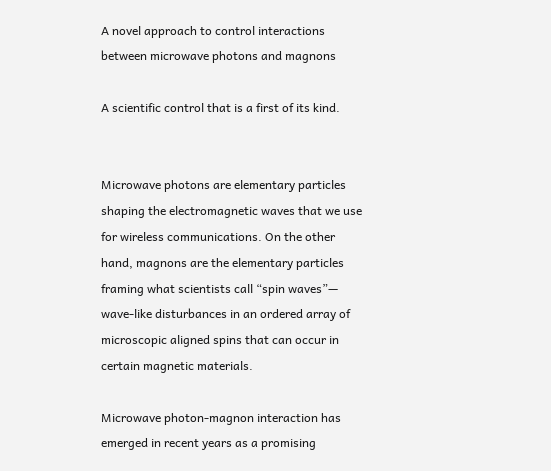A novel approach to control interactions between microwave photons and magnons

A scientific control that is a first of its kind.


Microwave photons are elementary particles shaping the electromagnetic waves that we use for wireless communications. On the other hand, magnons are the elementary particles framing what scientists call “spin waves”— wave-like disturbances in an ordered array of microscopic aligned spins that can occur in certain magnetic materials.

Microwave photon-magnon interaction has emerged in recent years as a promising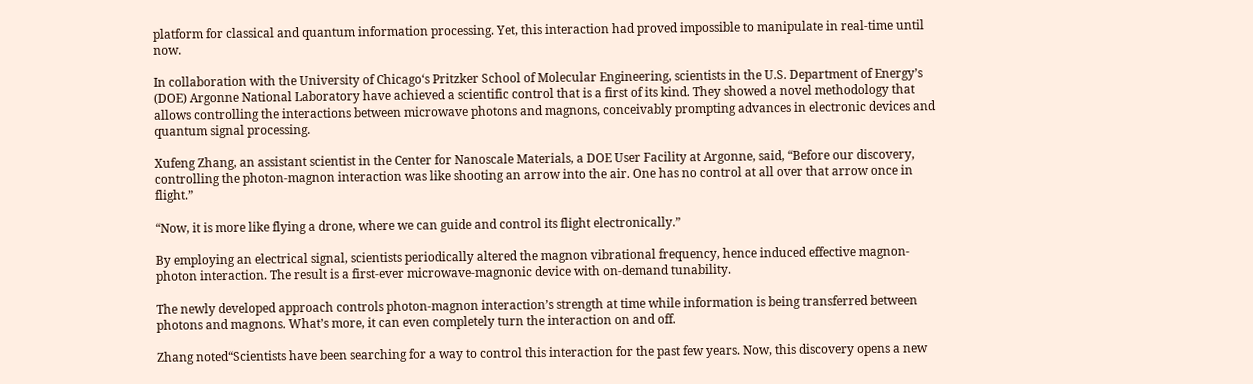platform for classical and quantum information processing. Yet, this interaction had proved impossible to manipulate in real-time until now.

In collaboration with the University of Chicago‘s Pritzker School of Molecular Engineering, scientists in the U.S. Department of Energy’s (DOE) Argonne National Laboratory have achieved a scientific control that is a first of its kind. They showed a novel methodology that allows controlling the interactions between microwave photons and magnons, conceivably prompting advances in electronic devices and quantum signal processing.

Xufeng Zhang, an assistant scientist in the Center for Nanoscale Materials, a DOE User Facility at Argonne, said, “Before our discovery, controlling the photon-magnon interaction was like shooting an arrow into the air. One has no control at all over that arrow once in flight.”

“Now, it is more like flying a drone, where we can guide and control its flight electronically.”

By employing an electrical signal, scientists periodically altered the magnon vibrational frequency, hence induced effective magnon-photon interaction. The result is a first-ever microwave-magnonic device with on-demand tunability.

The newly developed approach controls photon-magnon interaction’s strength at time while information is being transferred between photons and magnons. What’s more, it can even completely turn the interaction on and off.

Zhang noted“Scientists have been searching for a way to control this interaction for the past few years. Now, this discovery opens a new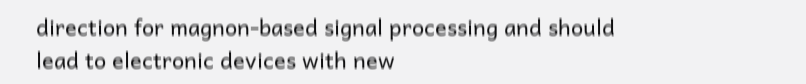direction for magnon-based signal processing and should lead to electronic devices with new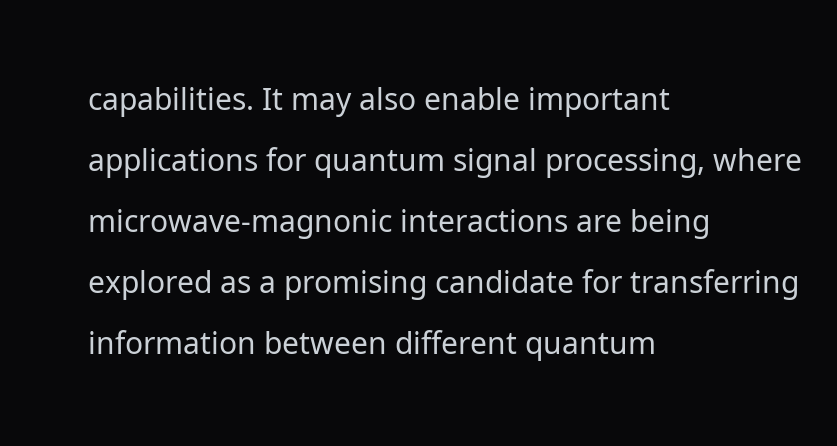capabilities. It may also enable important applications for quantum signal processing, where microwave-magnonic interactions are being explored as a promising candidate for transferring information between different quantum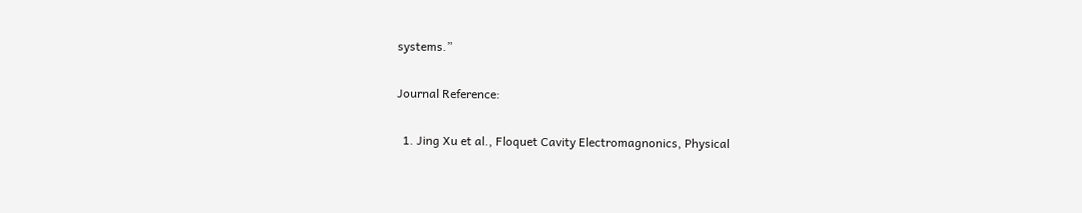systems.”

Journal Reference:

  1. Jing Xu et al., Floquet Cavity Electromagnonics, Physical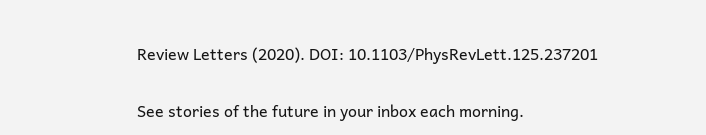Review Letters (2020). DOI: 10.1103/PhysRevLett.125.237201


See stories of the future in your inbox each morning.